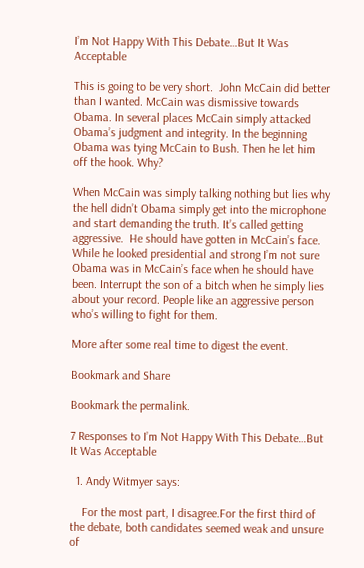I’m Not Happy With This Debate…But It Was Acceptable

This is going to be very short.  John McCain did better than I wanted. McCain was dismissive towards Obama. In several places McCain simply attacked Obama’s judgment and integrity. In the beginning Obama was tying McCain to Bush. Then he let him off the hook. Why?

When McCain was simply talking nothing but lies why the hell didn’t Obama simply get into the microphone and start demanding the truth. It’s called getting aggressive.  He should have gotten in McCain’s face. While he looked presidential and strong I’m not sure Obama was in McCain’s face when he should have been. Interrupt the son of a bitch when he simply lies about your record. People like an aggressive person who’s willing to fight for them.

More after some real time to digest the event.

Bookmark and Share

Bookmark the permalink.

7 Responses to I’m Not Happy With This Debate…But It Was Acceptable

  1. Andy Witmyer says:

    For the most part, I disagree.For the first third of the debate, both candidates seemed weak and unsure of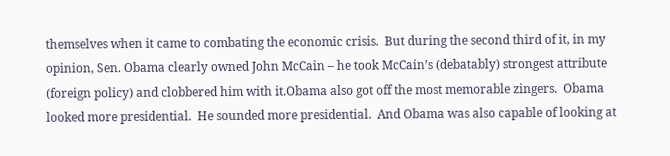themselves when it came to combating the economic crisis.  But during the second third of it, in my opinion, Sen. Obama clearly owned John McCain – he took McCain’s (debatably) strongest attribute (foreign policy) and clobbered him with it.Obama also got off the most memorable zingers.  Obama looked more presidential.  He sounded more presidential.  And Obama was also capable of looking at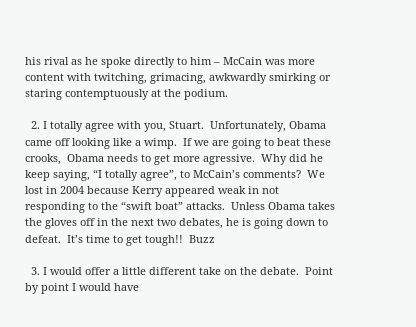his rival as he spoke directly to him – McCain was more content with twitching, grimacing, awkwardly smirking or staring contemptuously at the podium.

  2. I totally agree with you, Stuart.  Unfortunately, Obama came off looking like a wimp.  If we are going to beat these crooks,  Obama needs to get more agressive.  Why did he keep saying, “I totally agree”, to McCain’s comments?  We lost in 2004 because Kerry appeared weak in not responding to the “swift boat” attacks.  Unless Obama takes the gloves off in the next two debates, he is going down to defeat.  It’s time to get tough!!  Buzz

  3. I would offer a little different take on the debate.  Point by point I would have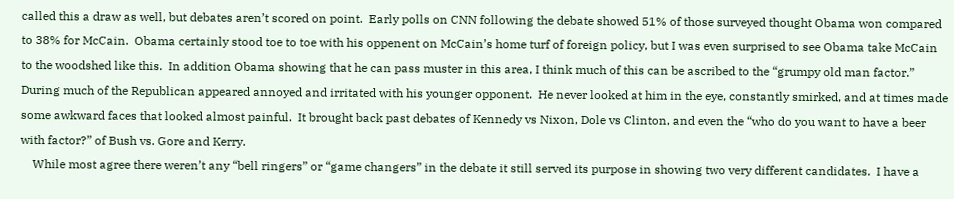called this a draw as well, but debates aren’t scored on point.  Early polls on CNN following the debate showed 51% of those surveyed thought Obama won compared to 38% for McCain.  Obama certainly stood toe to toe with his oppenent on McCain’s home turf of foreign policy, but I was even surprised to see Obama take McCain to the woodshed like this.  In addition Obama showing that he can pass muster in this area, I think much of this can be ascribed to the “grumpy old man factor.”  During much of the Republican appeared annoyed and irritated with his younger opponent.  He never looked at him in the eye, constantly smirked, and at times made some awkward faces that looked almost painful.  It brought back past debates of Kennedy vs Nixon, Dole vs Clinton, and even the “who do you want to have a beer with factor?” of Bush vs. Gore and Kerry.
    While most agree there weren’t any “bell ringers” or “game changers” in the debate it still served its purpose in showing two very different candidates.  I have a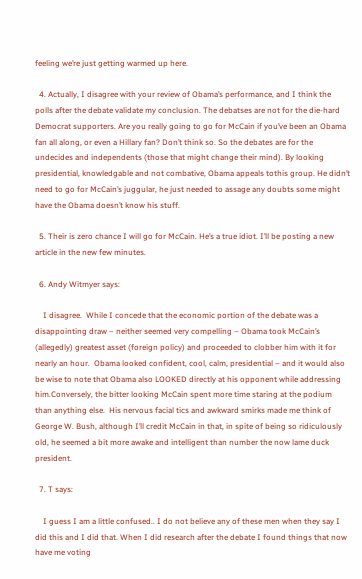feeling we’re just getting warmed up here.

  4. Actually, I disagree with your review of Obama’s performance, and I think the polls after the debate validate my conclusion. The debatses are not for the die-hard Democrat supporters. Are you really going to go for McCain if you’ve been an Obama fan all along, or even a Hillary fan? Don’t think so. So the debates are for the undecides and independents (those that might change their mind). By looking presidential, knowledgable and not combative, Obama appeals tothis group. He didn’t need to go for McCain’s juggular, he just needed to assage any doubts some might have the Obama doesn’t know his stuff.

  5. Their is zero chance I will go for McCain. He’s a true idiot. I’ll be posting a new article in the new few minutes.

  6. Andy Witmyer says:

    I disagree.  While I concede that the economic portion of the debate was a disappointing draw – neither seemed very compelling – Obama took McCain’s (allegedly) greatest asset (foreign policy) and proceeded to clobber him with it for nearly an hour.  Obama looked confident, cool, calm, presidential – and it would also be wise to note that Obama also LOOKED directly at his opponent while addressing him.Conversely, the bitter looking McCain spent more time staring at the podium than anything else.  His nervous facial tics and awkward smirks made me think of George W. Bush, although I’ll credit McCain in that, in spite of being so ridiculously old, he seemed a bit more awake and intelligent than number the now lame duck president.

  7. T says:

    I guess I am a little confused.. I do not believe any of these men when they say I did this and I did that. When I did research after the debate I found things that now have me voting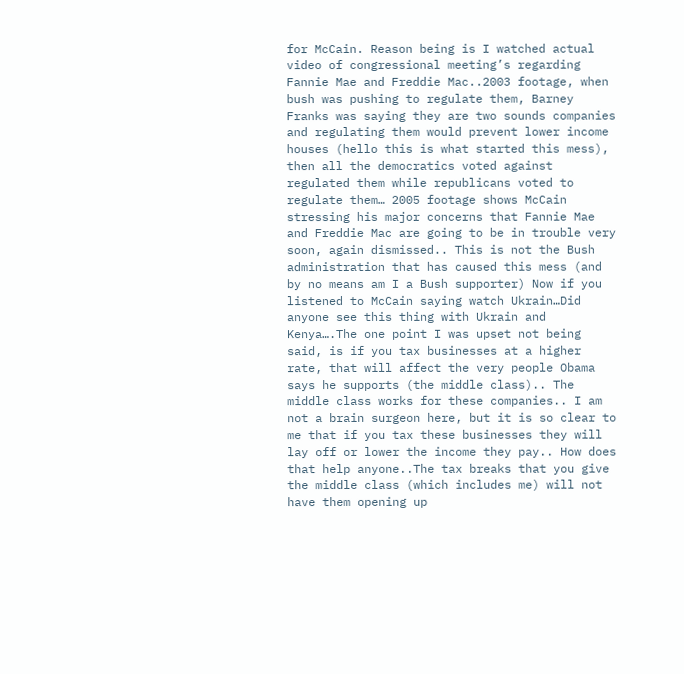for McCain. Reason being is I watched actual video of congressional meeting’s regarding Fannie Mae and Freddie Mac..2003 footage, when bush was pushing to regulate them, Barney Franks was saying they are two sounds companies and regulating them would prevent lower income houses (hello this is what started this mess), then all the democratics voted against regulated them while republicans voted to regulate them… 2005 footage shows McCain stressing his major concerns that Fannie Mae and Freddie Mac are going to be in trouble very soon, again dismissed.. This is not the Bush administration that has caused this mess (and by no means am I a Bush supporter) Now if you listened to McCain saying watch Ukrain…Did anyone see this thing with Ukrain and Kenya….The one point I was upset not being said, is if you tax businesses at a higher rate, that will affect the very people Obama says he supports (the middle class).. The middle class works for these companies.. I am not a brain surgeon here, but it is so clear to me that if you tax these businesses they will lay off or lower the income they pay.. How does that help anyone..The tax breaks that you give the middle class (which includes me) will not have them opening up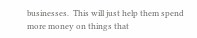businesses.  This will just help them spend more money on things that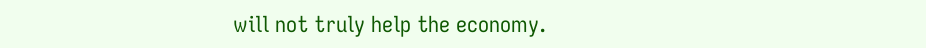will not truly help the economy.